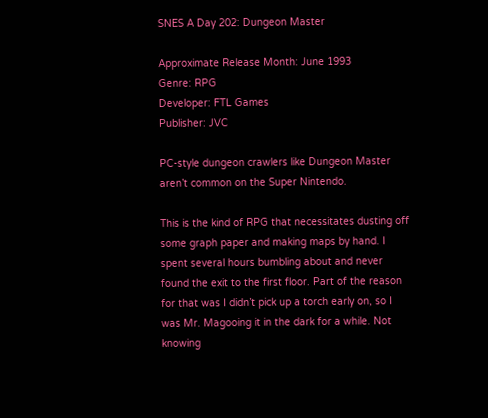SNES A Day 202: Dungeon Master

Approximate Release Month: June 1993
Genre: RPG
Developer: FTL Games
Publisher: JVC

PC-style dungeon crawlers like Dungeon Master aren’t common on the Super Nintendo.

This is the kind of RPG that necessitates dusting off some graph paper and making maps by hand. I spent several hours bumbling about and never found the exit to the first floor. Part of the reason for that was I didn’t pick up a torch early on, so I was Mr. Magooing it in the dark for a while. Not knowing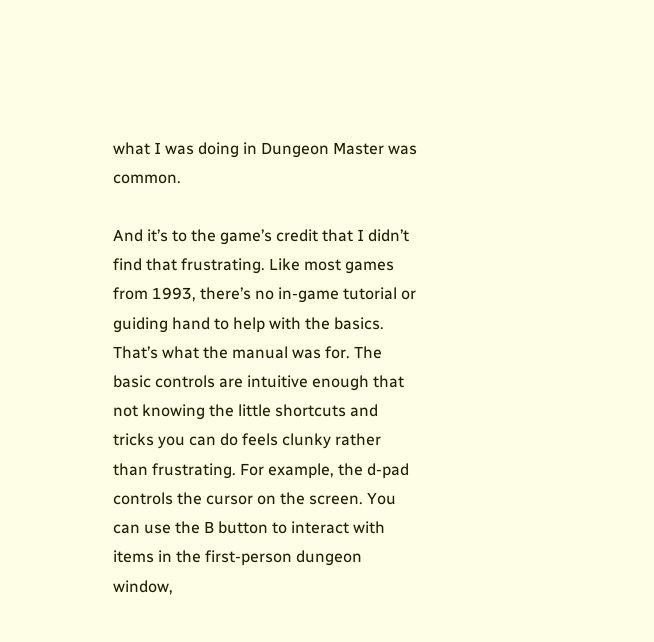what I was doing in Dungeon Master was common.

And it’s to the game’s credit that I didn’t find that frustrating. Like most games from 1993, there’s no in-game tutorial or guiding hand to help with the basics. That’s what the manual was for. The basic controls are intuitive enough that not knowing the little shortcuts and tricks you can do feels clunky rather than frustrating. For example, the d-pad controls the cursor on the screen. You can use the B button to interact with items in the first-person dungeon window,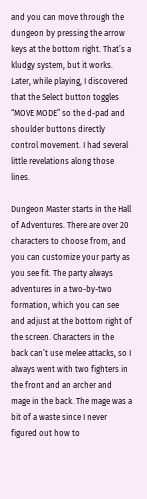and you can move through the dungeon by pressing the arrow keys at the bottom right. That’s a kludgy system, but it works. Later, while playing, I discovered that the Select button toggles “MOVE MODE” so the d-pad and shoulder buttons directly control movement. I had several little revelations along those lines.

Dungeon Master starts in the Hall of Adventures. There are over 20 characters to choose from, and you can customize your party as you see fit. The party always adventures in a two-by-two formation, which you can see and adjust at the bottom right of the screen. Characters in the back can’t use melee attacks, so I always went with two fighters in the front and an archer and mage in the back. The mage was a bit of a waste since I never figured out how to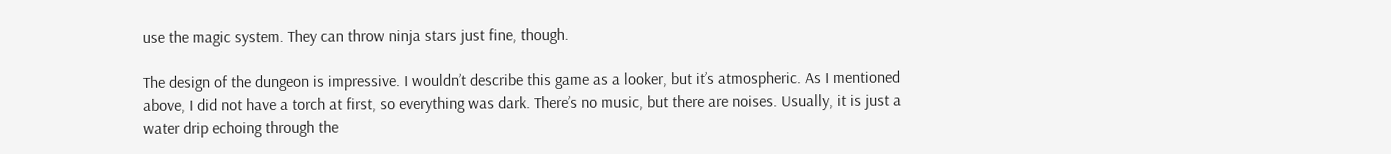use the magic system. They can throw ninja stars just fine, though.

The design of the dungeon is impressive. I wouldn’t describe this game as a looker, but it’s atmospheric. As I mentioned above, I did not have a torch at first, so everything was dark. There’s no music, but there are noises. Usually, it is just a water drip echoing through the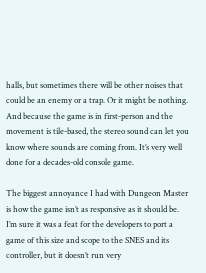halls, but sometimes there will be other noises that could be an enemy or a trap. Or it might be nothing. And because the game is in first-person and the movement is tile-based, the stereo sound can let you know where sounds are coming from. It’s very well done for a decades-old console game.

The biggest annoyance I had with Dungeon Master is how the game isn’t as responsive as it should be. I’m sure it was a feat for the developers to port a game of this size and scope to the SNES and its controller, but it doesn’t run very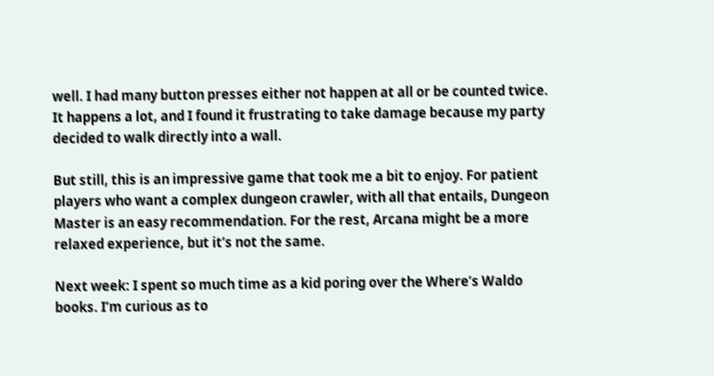well. I had many button presses either not happen at all or be counted twice. It happens a lot, and I found it frustrating to take damage because my party decided to walk directly into a wall.

But still, this is an impressive game that took me a bit to enjoy. For patient players who want a complex dungeon crawler, with all that entails, Dungeon Master is an easy recommendation. For the rest, Arcana might be a more relaxed experience, but it’s not the same.

Next week: I spent so much time as a kid poring over the Where’s Waldo books. I’m curious as to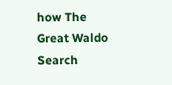how The Great Waldo Search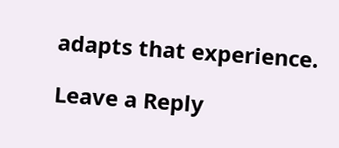adapts that experience.

Leave a Reply